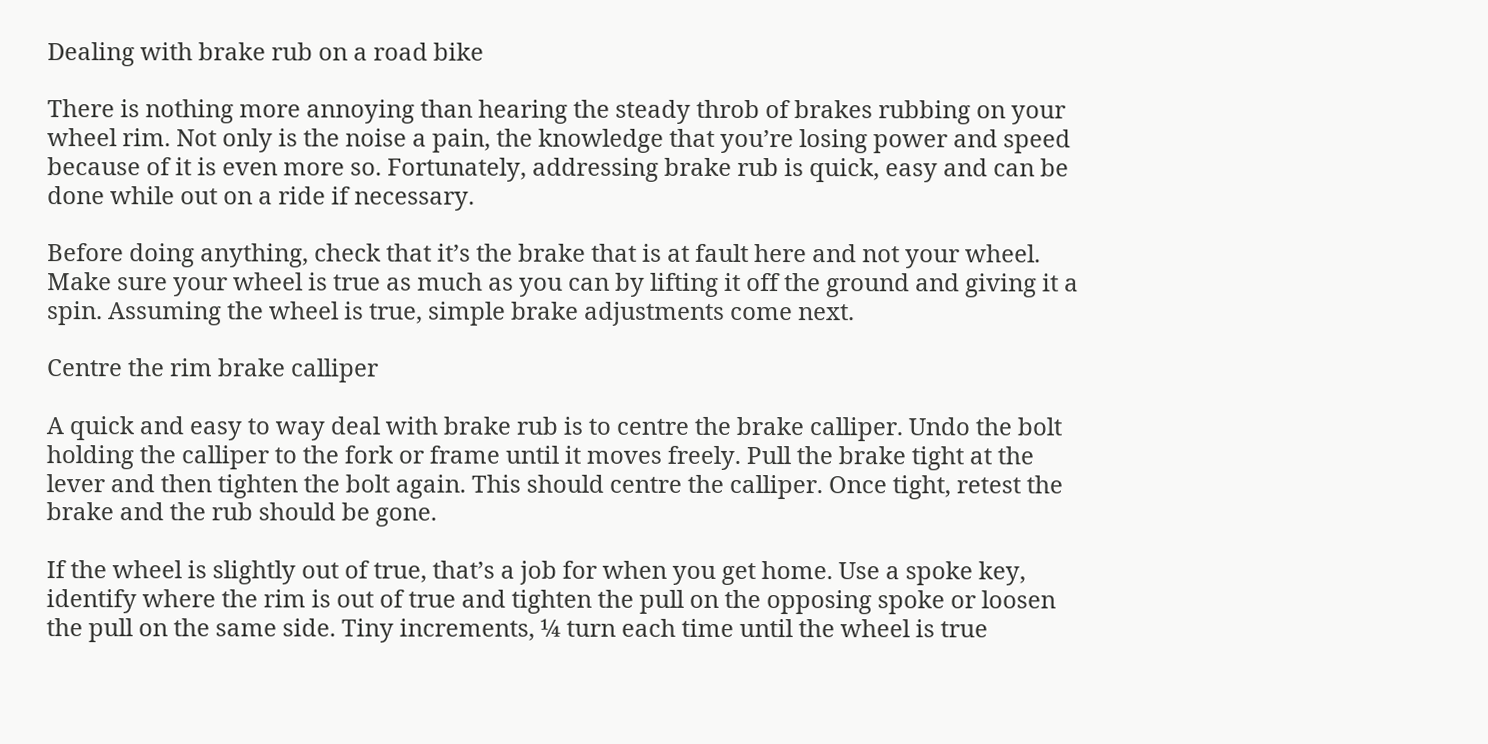Dealing with brake rub on a road bike

There is nothing more annoying than hearing the steady throb of brakes rubbing on your wheel rim. Not only is the noise a pain, the knowledge that you’re losing power and speed because of it is even more so. Fortunately, addressing brake rub is quick, easy and can be done while out on a ride if necessary.

Before doing anything, check that it’s the brake that is at fault here and not your wheel. Make sure your wheel is true as much as you can by lifting it off the ground and giving it a spin. Assuming the wheel is true, simple brake adjustments come next.

Centre the rim brake calliper

A quick and easy to way deal with brake rub is to centre the brake calliper. Undo the bolt holding the calliper to the fork or frame until it moves freely. Pull the brake tight at the lever and then tighten the bolt again. This should centre the calliper. Once tight, retest the brake and the rub should be gone.

If the wheel is slightly out of true, that’s a job for when you get home. Use a spoke key, identify where the rim is out of true and tighten the pull on the opposing spoke or loosen the pull on the same side. Tiny increments, ¼ turn each time until the wheel is true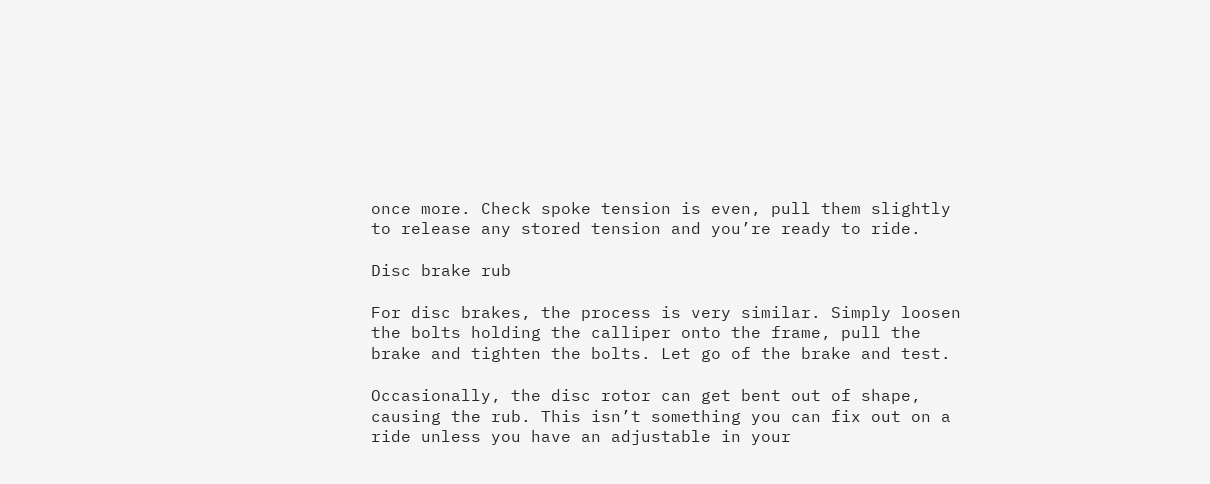once more. Check spoke tension is even, pull them slightly to release any stored tension and you’re ready to ride.

Disc brake rub

For disc brakes, the process is very similar. Simply loosen the bolts holding the calliper onto the frame, pull the brake and tighten the bolts. Let go of the brake and test.

Occasionally, the disc rotor can get bent out of shape, causing the rub. This isn’t something you can fix out on a ride unless you have an adjustable in your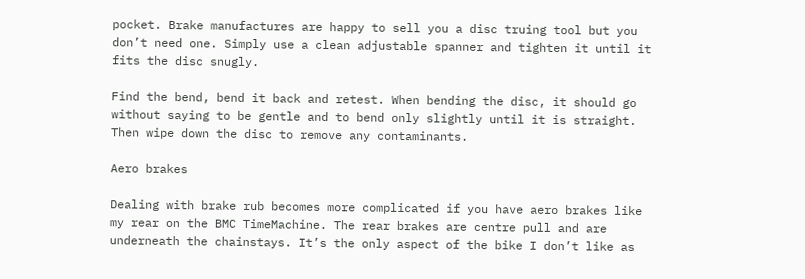pocket. Brake manufactures are happy to sell you a disc truing tool but you don’t need one. Simply use a clean adjustable spanner and tighten it until it fits the disc snugly.

Find the bend, bend it back and retest. When bending the disc, it should go without saying to be gentle and to bend only slightly until it is straight. Then wipe down the disc to remove any contaminants.

Aero brakes

Dealing with brake rub becomes more complicated if you have aero brakes like my rear on the BMC TimeMachine. The rear brakes are centre pull and are underneath the chainstays. It’s the only aspect of the bike I don’t like as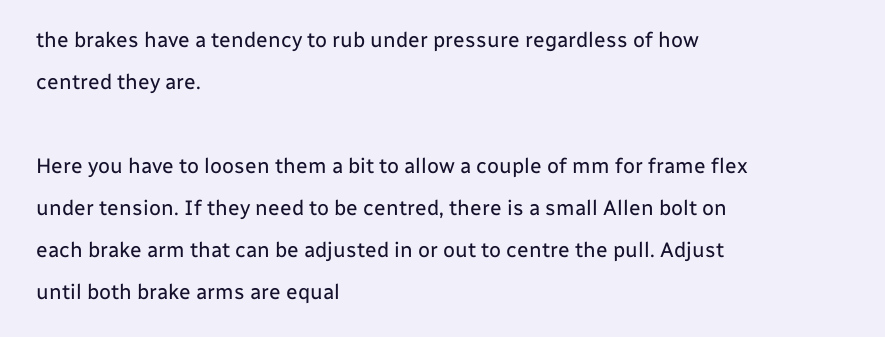the brakes have a tendency to rub under pressure regardless of how centred they are.

Here you have to loosen them a bit to allow a couple of mm for frame flex under tension. If they need to be centred, there is a small Allen bolt on each brake arm that can be adjusted in or out to centre the pull. Adjust until both brake arms are equal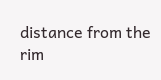distance from the rim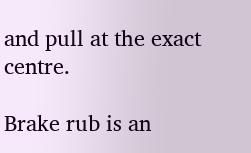and pull at the exact centre.

Brake rub is an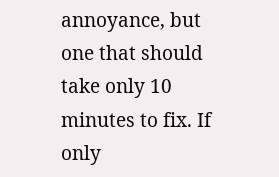annoyance, but one that should take only 10 minutes to fix. If only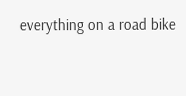everything on a road bike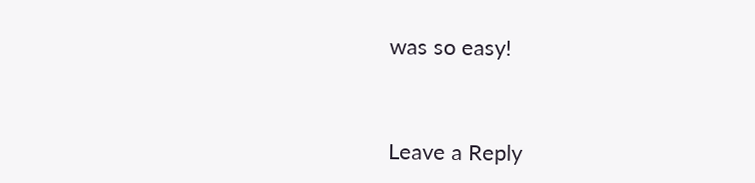was so easy!


Leave a Reply